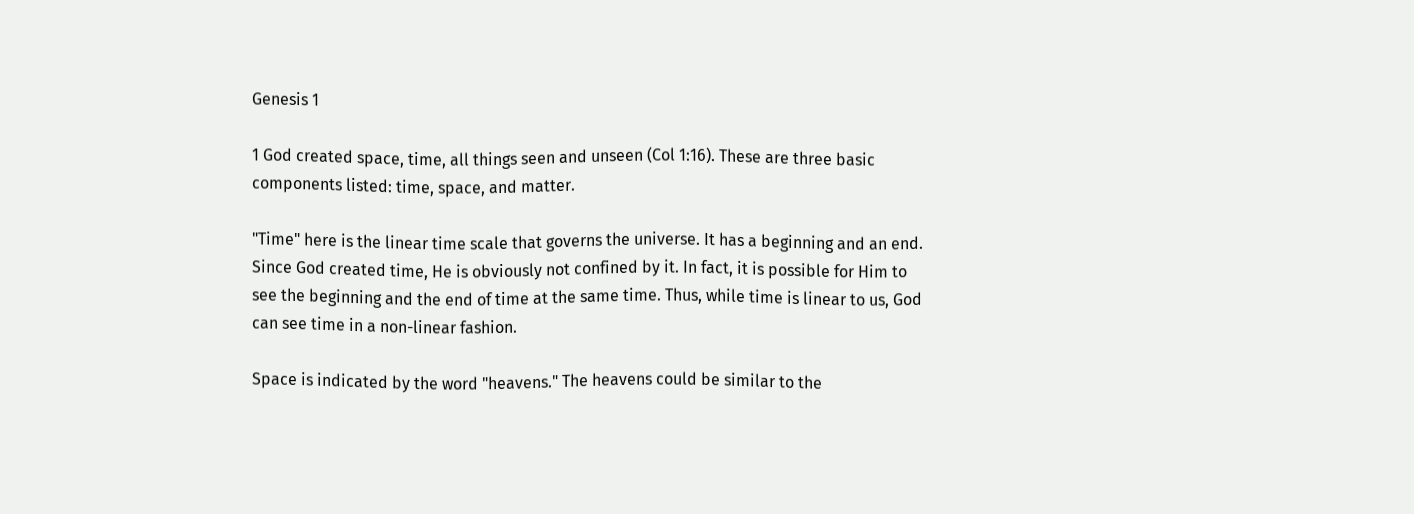Genesis 1

1 God created space, time, all things seen and unseen (Col 1:16). These are three basic components listed: time, space, and matter.

"Time" here is the linear time scale that governs the universe. It has a beginning and an end. Since God created time, He is obviously not confined by it. In fact, it is possible for Him to see the beginning and the end of time at the same time. Thus, while time is linear to us, God can see time in a non-linear fashion.

Space is indicated by the word "heavens." The heavens could be similar to the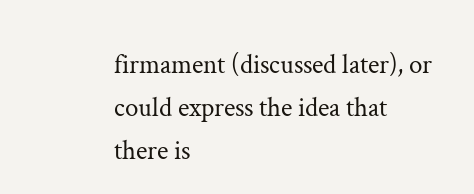firmament (discussed later), or could express the idea that there is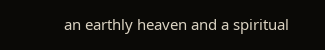an earthly heaven and a spiritual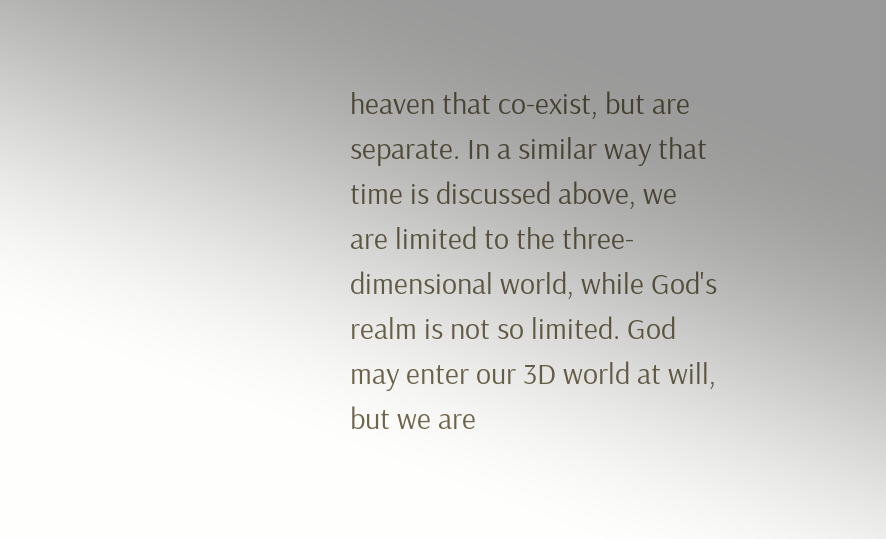heaven that co-exist, but are separate. In a similar way that time is discussed above, we are limited to the three-dimensional world, while God's realm is not so limited. God may enter our 3D world at will, but we are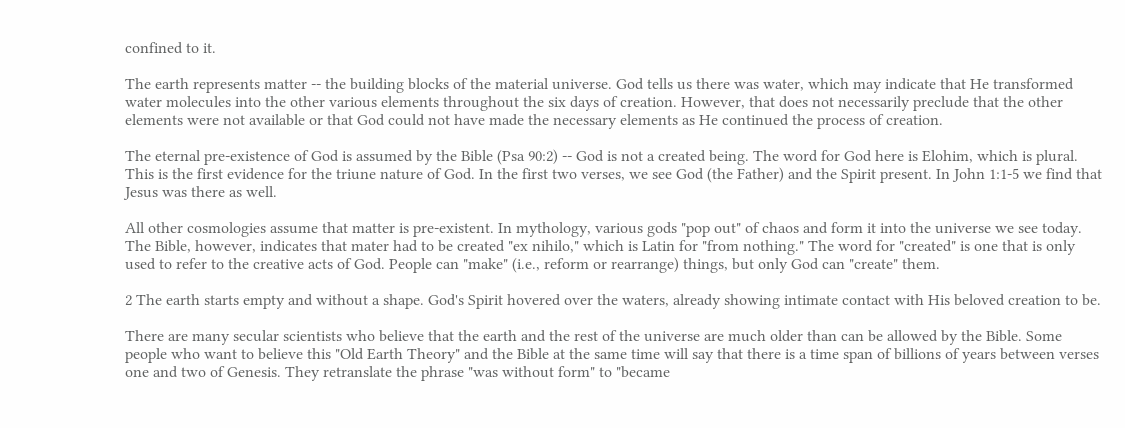confined to it.

The earth represents matter -- the building blocks of the material universe. God tells us there was water, which may indicate that He transformed water molecules into the other various elements throughout the six days of creation. However, that does not necessarily preclude that the other elements were not available or that God could not have made the necessary elements as He continued the process of creation.

The eternal pre-existence of God is assumed by the Bible (Psa 90:2) -- God is not a created being. The word for God here is Elohim, which is plural. This is the first evidence for the triune nature of God. In the first two verses, we see God (the Father) and the Spirit present. In John 1:1-5 we find that Jesus was there as well.

All other cosmologies assume that matter is pre-existent. In mythology, various gods "pop out" of chaos and form it into the universe we see today. The Bible, however, indicates that mater had to be created "ex nihilo," which is Latin for "from nothing." The word for "created" is one that is only used to refer to the creative acts of God. People can "make" (i.e., reform or rearrange) things, but only God can "create" them.

2 The earth starts empty and without a shape. God's Spirit hovered over the waters, already showing intimate contact with His beloved creation to be.

There are many secular scientists who believe that the earth and the rest of the universe are much older than can be allowed by the Bible. Some people who want to believe this "Old Earth Theory" and the Bible at the same time will say that there is a time span of billions of years between verses one and two of Genesis. They retranslate the phrase "was without form" to "became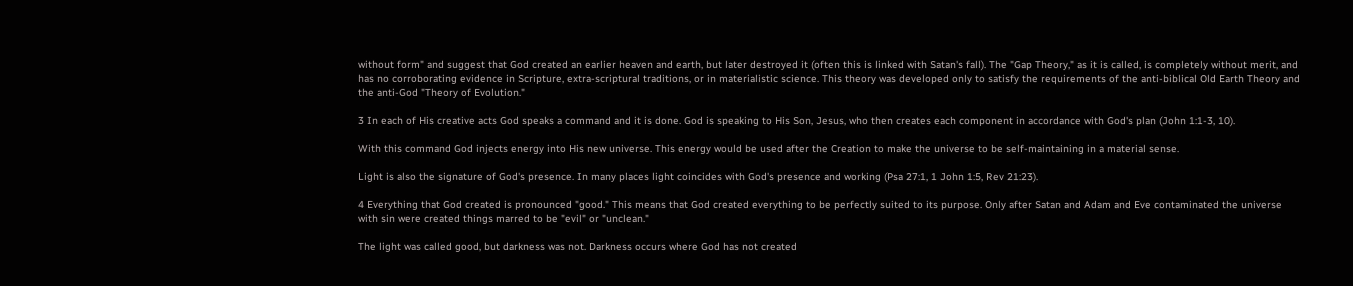without form" and suggest that God created an earlier heaven and earth, but later destroyed it (often this is linked with Satan's fall). The "Gap Theory," as it is called, is completely without merit, and has no corroborating evidence in Scripture, extra-scriptural traditions, or in materialistic science. This theory was developed only to satisfy the requirements of the anti-biblical Old Earth Theory and the anti-God "Theory of Evolution."

3 In each of His creative acts God speaks a command and it is done. God is speaking to His Son, Jesus, who then creates each component in accordance with God's plan (John 1:1-3, 10).

With this command God injects energy into His new universe. This energy would be used after the Creation to make the universe to be self-maintaining in a material sense.

Light is also the signature of God's presence. In many places light coincides with God's presence and working (Psa 27:1, 1 John 1:5, Rev 21:23).

4 Everything that God created is pronounced "good." This means that God created everything to be perfectly suited to its purpose. Only after Satan and Adam and Eve contaminated the universe with sin were created things marred to be "evil" or "unclean."

The light was called good, but darkness was not. Darkness occurs where God has not created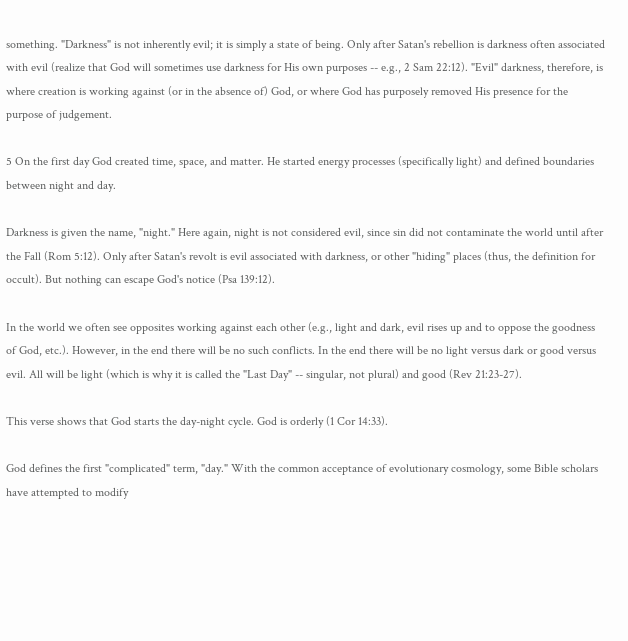something. "Darkness" is not inherently evil; it is simply a state of being. Only after Satan's rebellion is darkness often associated with evil (realize that God will sometimes use darkness for His own purposes -- e.g., 2 Sam 22:12). "Evil" darkness, therefore, is where creation is working against (or in the absence of) God, or where God has purposely removed His presence for the purpose of judgement.

5 On the first day God created time, space, and matter. He started energy processes (specifically light) and defined boundaries between night and day.

Darkness is given the name, "night." Here again, night is not considered evil, since sin did not contaminate the world until after the Fall (Rom 5:12). Only after Satan's revolt is evil associated with darkness, or other "hiding" places (thus, the definition for occult). But nothing can escape God's notice (Psa 139:12).

In the world we often see opposites working against each other (e.g., light and dark, evil rises up and to oppose the goodness of God, etc.). However, in the end there will be no such conflicts. In the end there will be no light versus dark or good versus evil. All will be light (which is why it is called the "Last Day" -- singular, not plural) and good (Rev 21:23-27).

This verse shows that God starts the day-night cycle. God is orderly (1 Cor 14:33).

God defines the first "complicated" term, "day." With the common acceptance of evolutionary cosmology, some Bible scholars have attempted to modify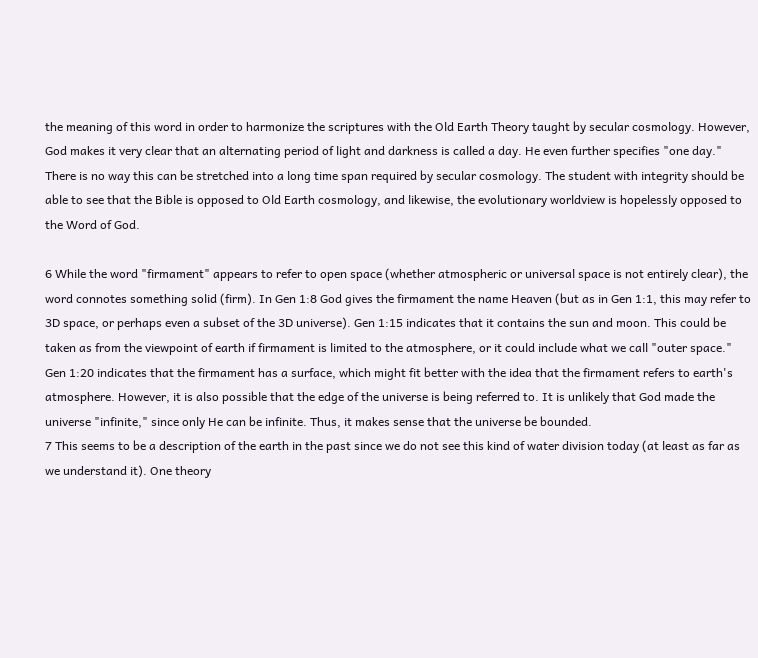the meaning of this word in order to harmonize the scriptures with the Old Earth Theory taught by secular cosmology. However, God makes it very clear that an alternating period of light and darkness is called a day. He even further specifies "one day." There is no way this can be stretched into a long time span required by secular cosmology. The student with integrity should be able to see that the Bible is opposed to Old Earth cosmology, and likewise, the evolutionary worldview is hopelessly opposed to the Word of God.

6 While the word "firmament" appears to refer to open space (whether atmospheric or universal space is not entirely clear), the word connotes something solid (firm). In Gen 1:8 God gives the firmament the name Heaven (but as in Gen 1:1, this may refer to 3D space, or perhaps even a subset of the 3D universe). Gen 1:15 indicates that it contains the sun and moon. This could be taken as from the viewpoint of earth if firmament is limited to the atmosphere, or it could include what we call "outer space." Gen 1:20 indicates that the firmament has a surface, which might fit better with the idea that the firmament refers to earth's atmosphere. However, it is also possible that the edge of the universe is being referred to. It is unlikely that God made the universe "infinite," since only He can be infinite. Thus, it makes sense that the universe be bounded.
7 This seems to be a description of the earth in the past since we do not see this kind of water division today (at least as far as we understand it). One theory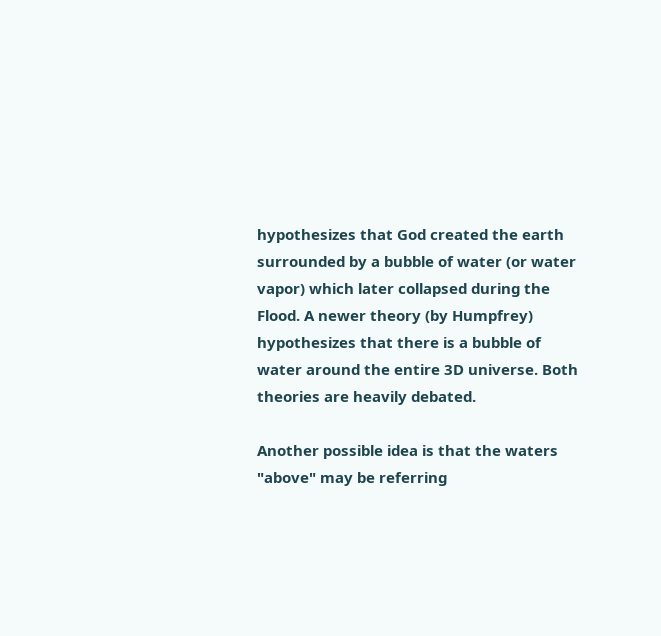hypothesizes that God created the earth surrounded by a bubble of water (or water vapor) which later collapsed during the Flood. A newer theory (by Humpfrey) hypothesizes that there is a bubble of water around the entire 3D universe. Both theories are heavily debated.

Another possible idea is that the waters "above" may be referring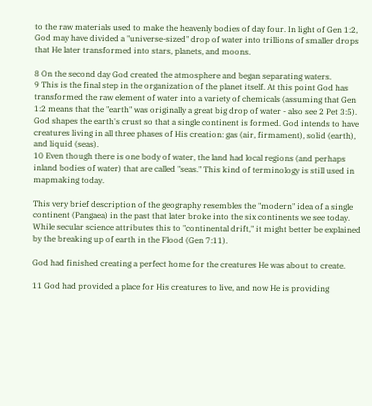to the raw materials used to make the heavenly bodies of day four. In light of Gen 1:2, God may have divided a "universe-sized" drop of water into trillions of smaller drops that He later transformed into stars, planets, and moons.

8 On the second day God created the atmosphere and began separating waters.
9 This is the final step in the organization of the planet itself. At this point God has transformed the raw element of water into a variety of chemicals (assuming that Gen 1:2 means that the "earth" was originally a great big drop of water - also see 2 Pet 3:5). God shapes the earth's crust so that a single continent is formed. God intends to have creatures living in all three phases of His creation: gas (air, firmament), solid (earth), and liquid (seas).
10 Even though there is one body of water, the land had local regions (and perhaps inland bodies of water) that are called "seas." This kind of terminology is still used in mapmaking today.

This very brief description of the geography resembles the "modern" idea of a single continent (Pangaea) in the past that later broke into the six continents we see today. While secular science attributes this to "continental drift," it might better be explained by the breaking up of earth in the Flood (Gen 7:11).

God had finished creating a perfect home for the creatures He was about to create.

11 God had provided a place for His creatures to live, and now He is providing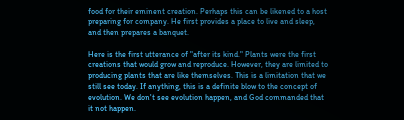food for their eminent creation. Perhaps this can be likened to a host preparing for company. He first provides a place to live and sleep, and then prepares a banquet.

Here is the first utterance of "after its kind." Plants were the first creations that would grow and reproduce. However, they are limited to producing plants that are like themselves. This is a limitation that we still see today. If anything, this is a definite blow to the concept of evolution. We don't see evolution happen, and God commanded that it not happen.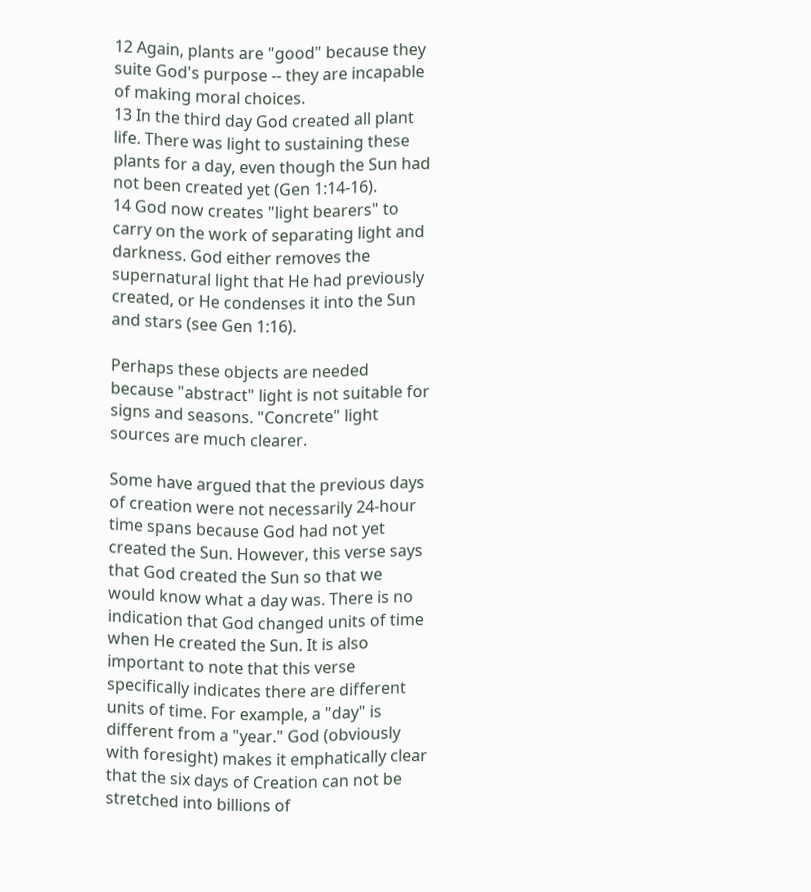12 Again, plants are "good" because they suite God's purpose -- they are incapable of making moral choices.
13 In the third day God created all plant life. There was light to sustaining these plants for a day, even though the Sun had not been created yet (Gen 1:14-16).
14 God now creates "light bearers" to carry on the work of separating light and darkness. God either removes the supernatural light that He had previously created, or He condenses it into the Sun and stars (see Gen 1:16).

Perhaps these objects are needed because "abstract" light is not suitable for signs and seasons. "Concrete" light sources are much clearer.

Some have argued that the previous days of creation were not necessarily 24-hour time spans because God had not yet created the Sun. However, this verse says that God created the Sun so that we would know what a day was. There is no indication that God changed units of time when He created the Sun. It is also important to note that this verse specifically indicates there are different units of time. For example, a "day" is different from a "year." God (obviously with foresight) makes it emphatically clear that the six days of Creation can not be stretched into billions of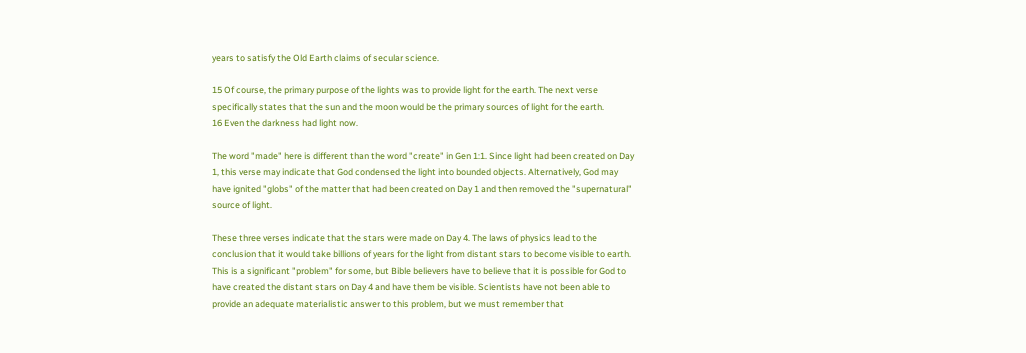years to satisfy the Old Earth claims of secular science.

15 Of course, the primary purpose of the lights was to provide light for the earth. The next verse specifically states that the sun and the moon would be the primary sources of light for the earth.
16 Even the darkness had light now.

The word "made" here is different than the word "create" in Gen 1:1. Since light had been created on Day 1, this verse may indicate that God condensed the light into bounded objects. Alternatively, God may have ignited "globs" of the matter that had been created on Day 1 and then removed the "supernatural" source of light.

These three verses indicate that the stars were made on Day 4. The laws of physics lead to the conclusion that it would take billions of years for the light from distant stars to become visible to earth. This is a significant "problem" for some, but Bible believers have to believe that it is possible for God to have created the distant stars on Day 4 and have them be visible. Scientists have not been able to provide an adequate materialistic answer to this problem, but we must remember that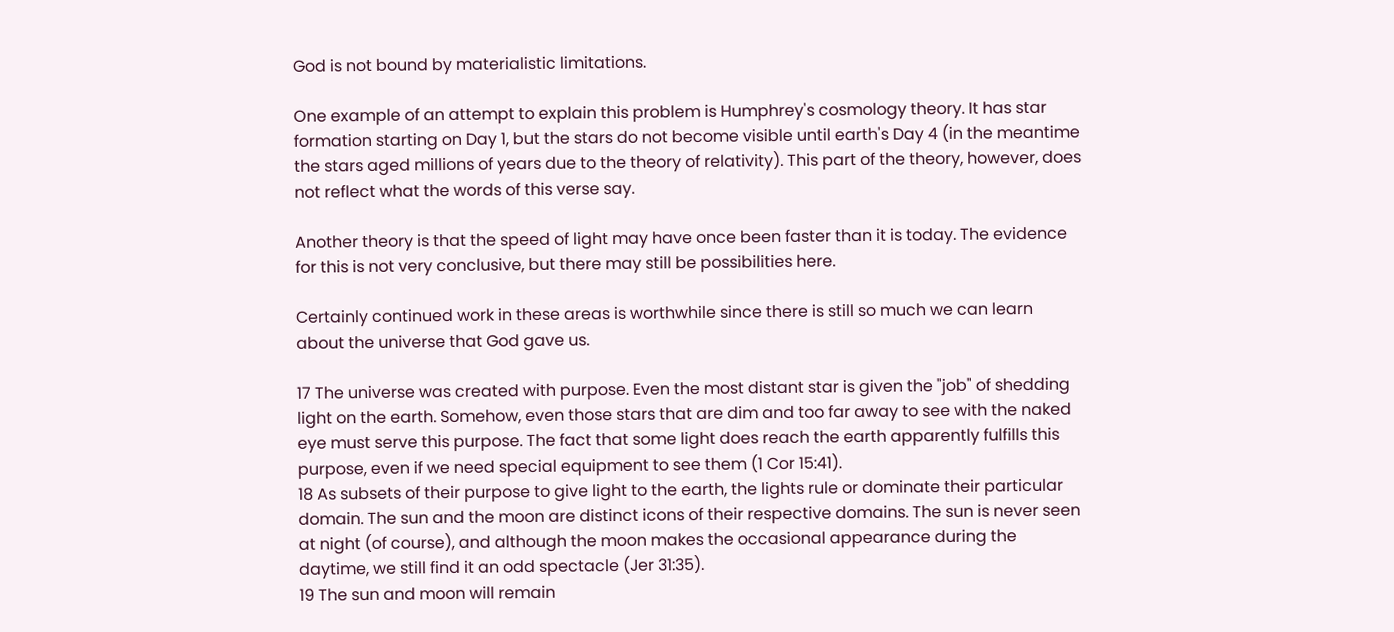God is not bound by materialistic limitations.

One example of an attempt to explain this problem is Humphrey's cosmology theory. It has star formation starting on Day 1, but the stars do not become visible until earth's Day 4 (in the meantime the stars aged millions of years due to the theory of relativity). This part of the theory, however, does not reflect what the words of this verse say.

Another theory is that the speed of light may have once been faster than it is today. The evidence for this is not very conclusive, but there may still be possibilities here.

Certainly continued work in these areas is worthwhile since there is still so much we can learn about the universe that God gave us.

17 The universe was created with purpose. Even the most distant star is given the "job" of shedding light on the earth. Somehow, even those stars that are dim and too far away to see with the naked eye must serve this purpose. The fact that some light does reach the earth apparently fulfills this purpose, even if we need special equipment to see them (1 Cor 15:41).
18 As subsets of their purpose to give light to the earth, the lights rule or dominate their particular domain. The sun and the moon are distinct icons of their respective domains. The sun is never seen at night (of course), and although the moon makes the occasional appearance during the daytime, we still find it an odd spectacle (Jer 31:35).
19 The sun and moon will remain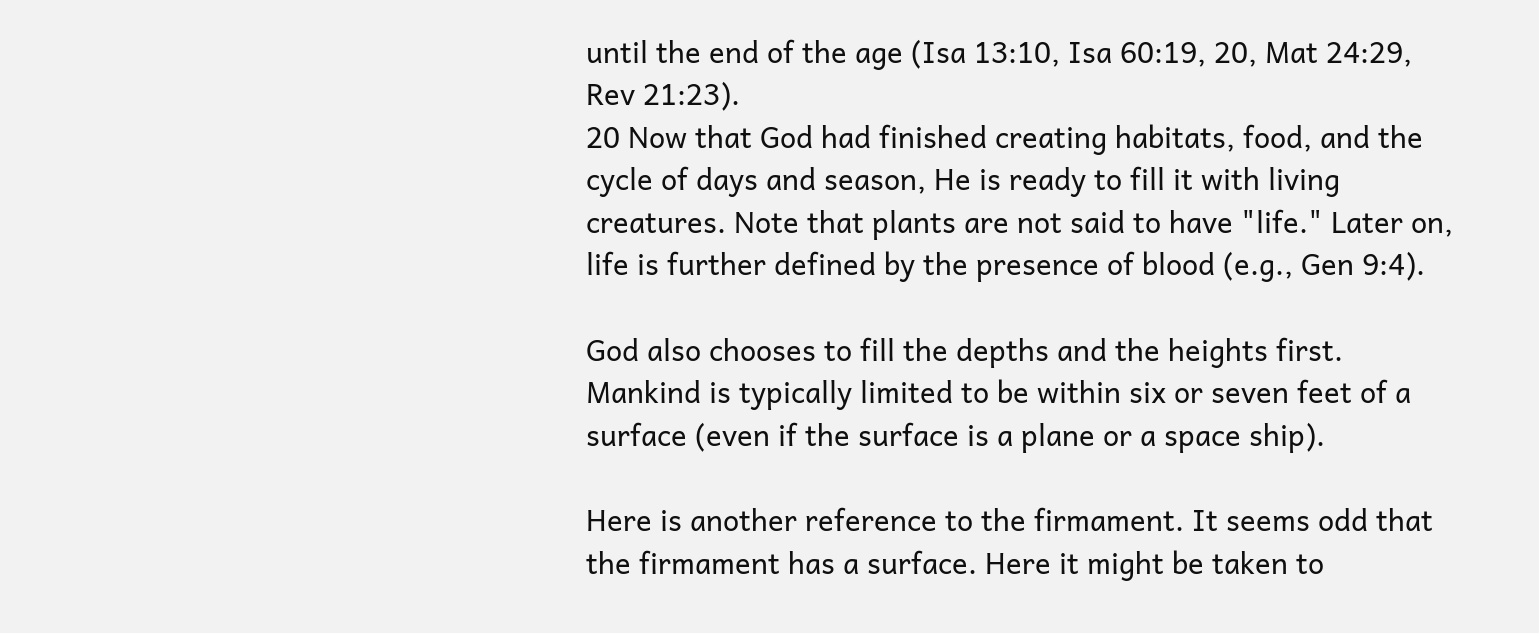until the end of the age (Isa 13:10, Isa 60:19, 20, Mat 24:29, Rev 21:23).
20 Now that God had finished creating habitats, food, and the cycle of days and season, He is ready to fill it with living creatures. Note that plants are not said to have "life." Later on, life is further defined by the presence of blood (e.g., Gen 9:4).

God also chooses to fill the depths and the heights first. Mankind is typically limited to be within six or seven feet of a surface (even if the surface is a plane or a space ship).

Here is another reference to the firmament. It seems odd that the firmament has a surface. Here it might be taken to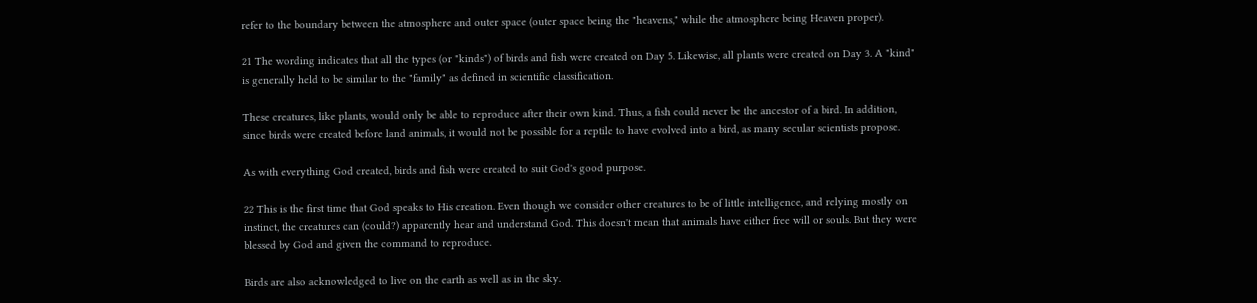refer to the boundary between the atmosphere and outer space (outer space being the "heavens," while the atmosphere being Heaven proper).

21 The wording indicates that all the types (or "kinds") of birds and fish were created on Day 5. Likewise, all plants were created on Day 3. A "kind" is generally held to be similar to the "family" as defined in scientific classification.

These creatures, like plants, would only be able to reproduce after their own kind. Thus, a fish could never be the ancestor of a bird. In addition, since birds were created before land animals, it would not be possible for a reptile to have evolved into a bird, as many secular scientists propose.

As with everything God created, birds and fish were created to suit God's good purpose.

22 This is the first time that God speaks to His creation. Even though we consider other creatures to be of little intelligence, and relying mostly on instinct, the creatures can (could?) apparently hear and understand God. This doesn't mean that animals have either free will or souls. But they were blessed by God and given the command to reproduce.

Birds are also acknowledged to live on the earth as well as in the sky.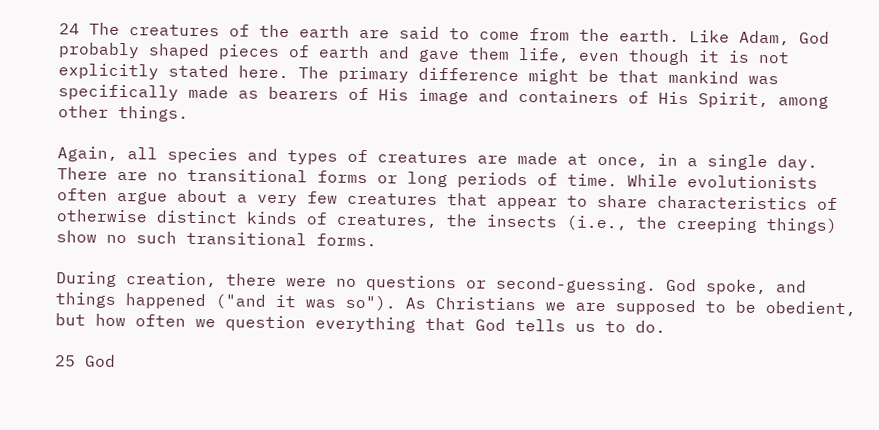24 The creatures of the earth are said to come from the earth. Like Adam, God probably shaped pieces of earth and gave them life, even though it is not explicitly stated here. The primary difference might be that mankind was specifically made as bearers of His image and containers of His Spirit, among other things.

Again, all species and types of creatures are made at once, in a single day. There are no transitional forms or long periods of time. While evolutionists often argue about a very few creatures that appear to share characteristics of otherwise distinct kinds of creatures, the insects (i.e., the creeping things) show no such transitional forms.

During creation, there were no questions or second-guessing. God spoke, and things happened ("and it was so"). As Christians we are supposed to be obedient, but how often we question everything that God tells us to do.

25 God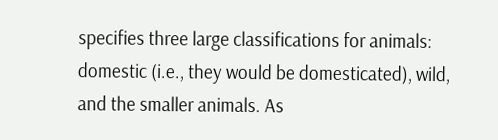specifies three large classifications for animals: domestic (i.e., they would be domesticated), wild, and the smaller animals. As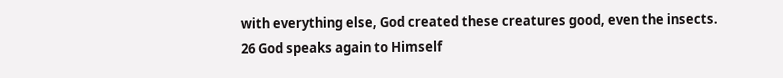with everything else, God created these creatures good, even the insects.
26 God speaks again to Himself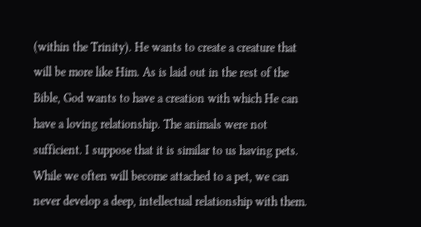(within the Trinity). He wants to create a creature that will be more like Him. As is laid out in the rest of the Bible, God wants to have a creation with which He can have a loving relationship. The animals were not sufficient. I suppose that it is similar to us having pets. While we often will become attached to a pet, we can never develop a deep, intellectual relationship with them.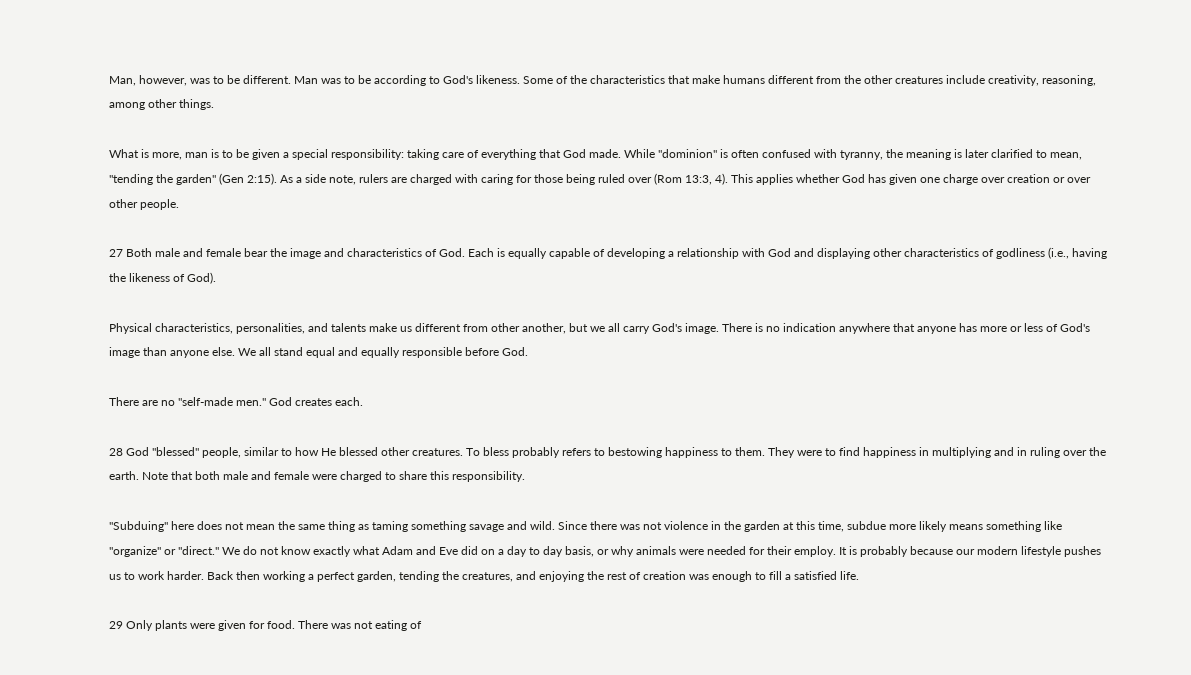Man, however, was to be different. Man was to be according to God's likeness. Some of the characteristics that make humans different from the other creatures include creativity, reasoning, among other things.

What is more, man is to be given a special responsibility: taking care of everything that God made. While "dominion" is often confused with tyranny, the meaning is later clarified to mean, "tending the garden" (Gen 2:15). As a side note, rulers are charged with caring for those being ruled over (Rom 13:3, 4). This applies whether God has given one charge over creation or over other people.

27 Both male and female bear the image and characteristics of God. Each is equally capable of developing a relationship with God and displaying other characteristics of godliness (i.e., having the likeness of God).

Physical characteristics, personalities, and talents make us different from other another, but we all carry God's image. There is no indication anywhere that anyone has more or less of God's image than anyone else. We all stand equal and equally responsible before God.

There are no "self-made men." God creates each.

28 God "blessed" people, similar to how He blessed other creatures. To bless probably refers to bestowing happiness to them. They were to find happiness in multiplying and in ruling over the earth. Note that both male and female were charged to share this responsibility.

"Subduing" here does not mean the same thing as taming something savage and wild. Since there was not violence in the garden at this time, subdue more likely means something like "organize" or "direct." We do not know exactly what Adam and Eve did on a day to day basis, or why animals were needed for their employ. It is probably because our modern lifestyle pushes us to work harder. Back then working a perfect garden, tending the creatures, and enjoying the rest of creation was enough to fill a satisfied life.

29 Only plants were given for food. There was not eating of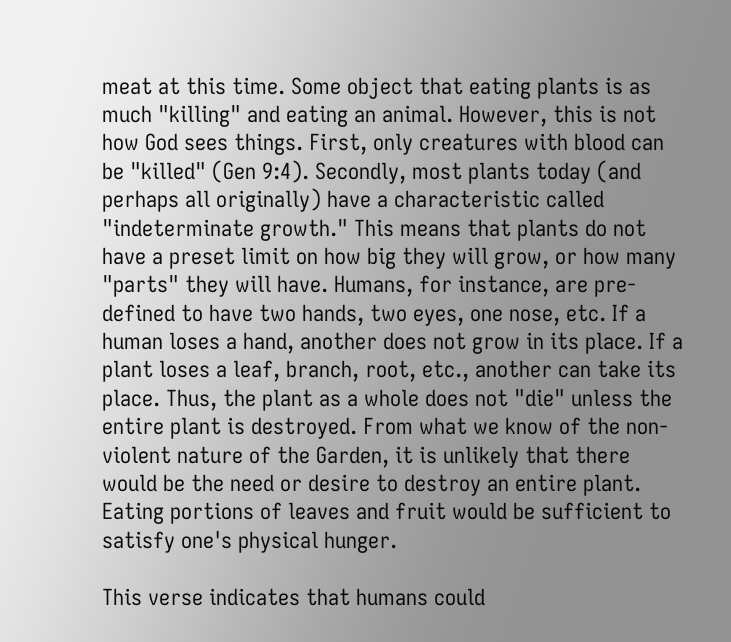meat at this time. Some object that eating plants is as much "killing" and eating an animal. However, this is not how God sees things. First, only creatures with blood can be "killed" (Gen 9:4). Secondly, most plants today (and perhaps all originally) have a characteristic called "indeterminate growth." This means that plants do not have a preset limit on how big they will grow, or how many "parts" they will have. Humans, for instance, are pre-defined to have two hands, two eyes, one nose, etc. If a human loses a hand, another does not grow in its place. If a plant loses a leaf, branch, root, etc., another can take its place. Thus, the plant as a whole does not "die" unless the entire plant is destroyed. From what we know of the non-violent nature of the Garden, it is unlikely that there would be the need or desire to destroy an entire plant. Eating portions of leaves and fruit would be sufficient to satisfy one's physical hunger.

This verse indicates that humans could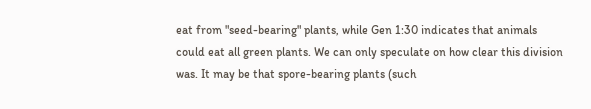eat from "seed-bearing" plants, while Gen 1:30 indicates that animals could eat all green plants. We can only speculate on how clear this division was. It may be that spore-bearing plants (such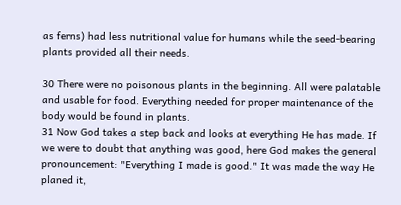as ferns) had less nutritional value for humans while the seed-bearing plants provided all their needs.

30 There were no poisonous plants in the beginning. All were palatable and usable for food. Everything needed for proper maintenance of the body would be found in plants.
31 Now God takes a step back and looks at everything He has made. If we were to doubt that anything was good, here God makes the general pronouncement: "Everything I made is good." It was made the way He planed it,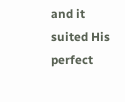and it suited His perfect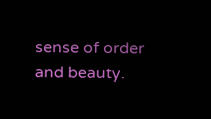sense of order and beauty.